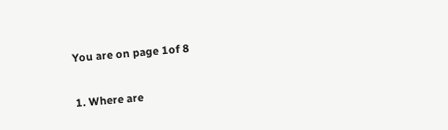You are on page 1of 8


1. Where are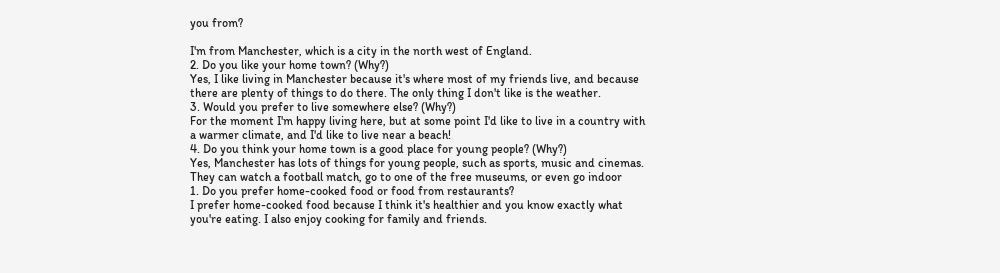you from?

I'm from Manchester, which is a city in the north west of England.
2. Do you like your home town? (Why?)
Yes, I like living in Manchester because it's where most of my friends live, and because
there are plenty of things to do there. The only thing I don't like is the weather.
3. Would you prefer to live somewhere else? (Why?)
For the moment I'm happy living here, but at some point I'd like to live in a country with
a warmer climate, and I'd like to live near a beach!
4. Do you think your home town is a good place for young people? (Why?)
Yes, Manchester has lots of things for young people, such as sports, music and cinemas.
They can watch a football match, go to one of the free museums, or even go indoor
1. Do you prefer home-cooked food or food from restaurants?
I prefer home-cooked food because I think it's healthier and you know exactly what
you're eating. I also enjoy cooking for family and friends.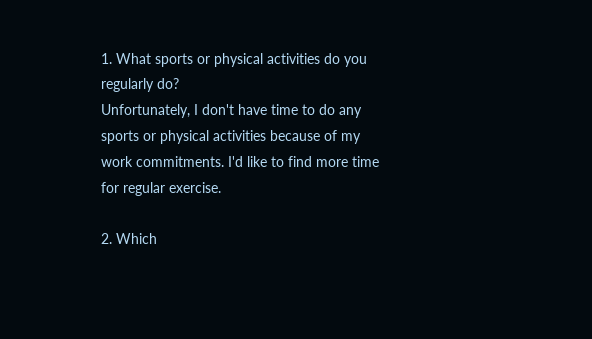1. What sports or physical activities do you regularly do?
Unfortunately, I don't have time to do any sports or physical activities because of my
work commitments. I'd like to find more time for regular exercise.

2. Which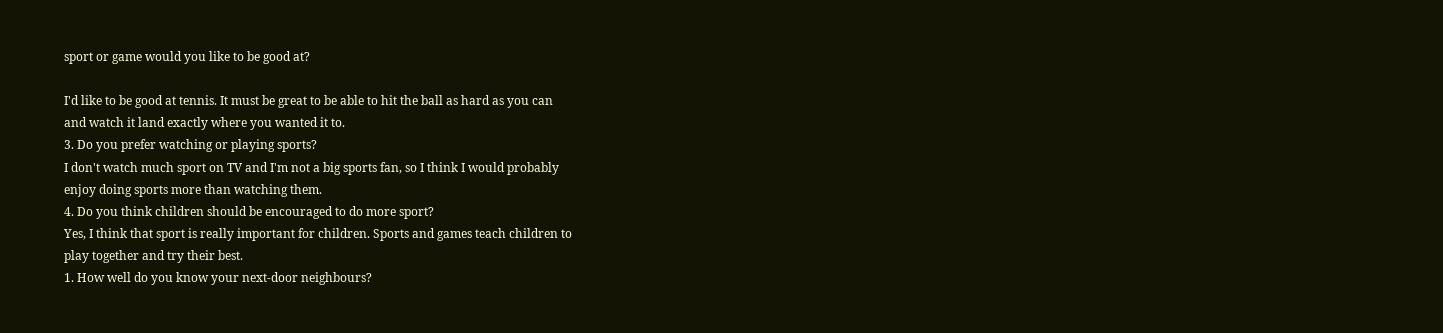sport or game would you like to be good at?

I'd like to be good at tennis. It must be great to be able to hit the ball as hard as you can
and watch it land exactly where you wanted it to.
3. Do you prefer watching or playing sports?
I don't watch much sport on TV and I'm not a big sports fan, so I think I would probably
enjoy doing sports more than watching them.
4. Do you think children should be encouraged to do more sport?
Yes, I think that sport is really important for children. Sports and games teach children to
play together and try their best.
1. How well do you know your next-door neighbours?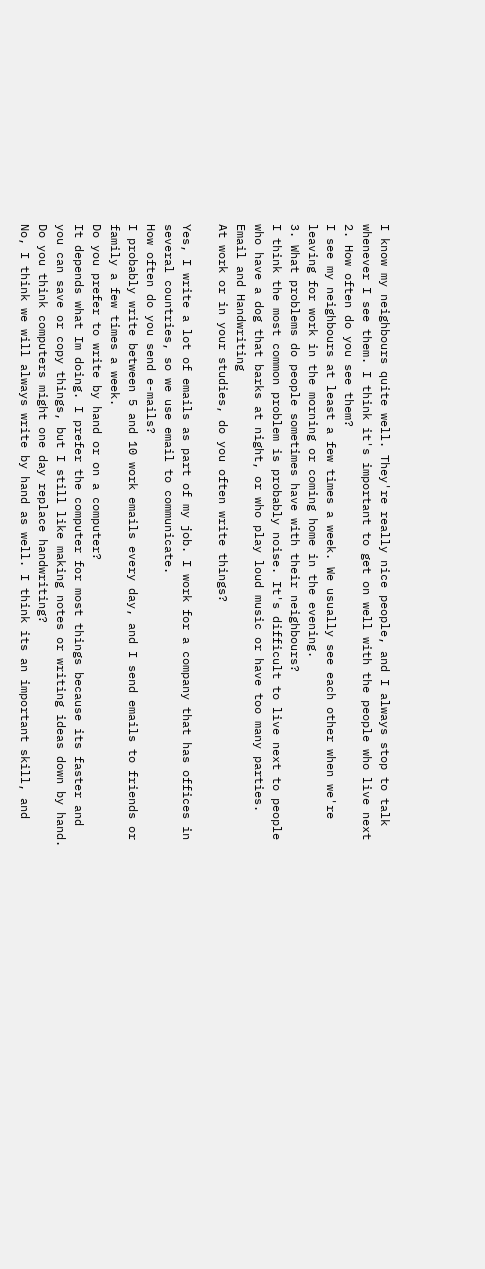I know my neighbours quite well. They're really nice people, and I always stop to talk
whenever I see them. I think it's important to get on well with the people who live next
2. How often do you see them?
I see my neighbours at least a few times a week. We usually see each other when we're
leaving for work in the morning or coming home in the evening.
3. What problems do people sometimes have with their neighbours?
I think the most common problem is probably noise. It's difficult to live next to people
who have a dog that barks at night, or who play loud music or have too many parties.
Email and Handwriting
At work or in your studies, do you often write things?

Yes, I write a lot of emails as part of my job. I work for a company that has offices in
several countries, so we use email to communicate.
How often do you send e-mails?
I probably write between 5 and 10 work emails every day, and I send emails to friends or
family a few times a week.
Do you prefer to write by hand or on a computer?
It depends what Im doing. I prefer the computer for most things because its faster and
you can save or copy things, but I still like making notes or writing ideas down by hand.
Do you think computers might one day replace handwriting?
No, I think we will always write by hand as well. I think its an important skill, and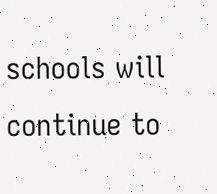schools will continue to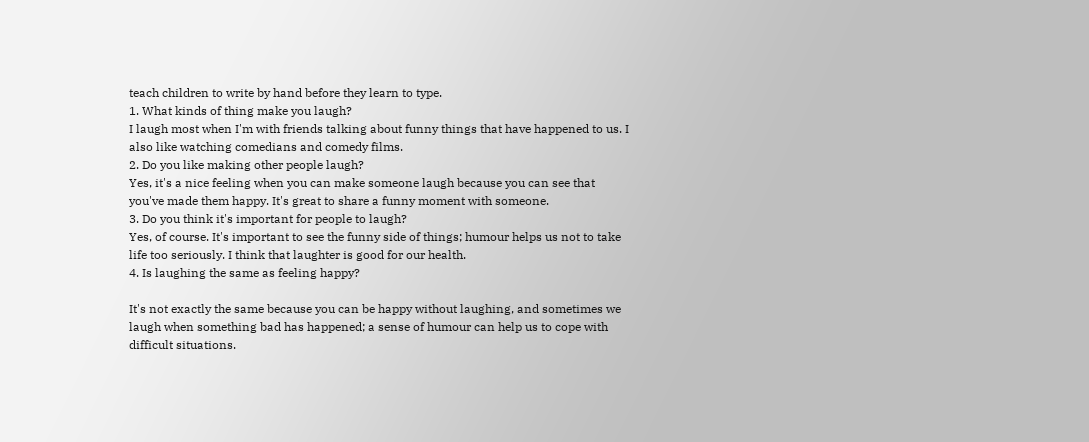teach children to write by hand before they learn to type.
1. What kinds of thing make you laugh?
I laugh most when I'm with friends talking about funny things that have happened to us. I
also like watching comedians and comedy films.
2. Do you like making other people laugh?
Yes, it's a nice feeling when you can make someone laugh because you can see that
you've made them happy. It's great to share a funny moment with someone.
3. Do you think it's important for people to laugh?
Yes, of course. It's important to see the funny side of things; humour helps us not to take
life too seriously. I think that laughter is good for our health.
4. Is laughing the same as feeling happy?

It's not exactly the same because you can be happy without laughing, and sometimes we
laugh when something bad has happened; a sense of humour can help us to cope with
difficult situations.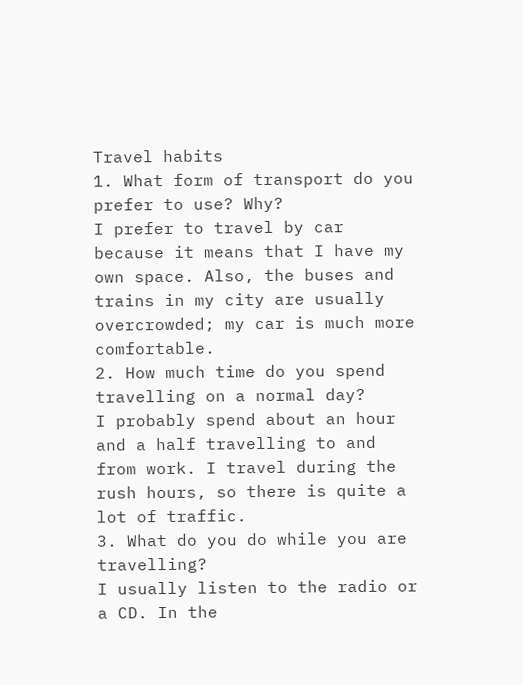Travel habits
1. What form of transport do you prefer to use? Why?
I prefer to travel by car because it means that I have my own space. Also, the buses and
trains in my city are usually overcrowded; my car is much more comfortable.
2. How much time do you spend travelling on a normal day?
I probably spend about an hour and a half travelling to and from work. I travel during the
rush hours, so there is quite a lot of traffic.
3. What do you do while you are travelling?
I usually listen to the radio or a CD. In the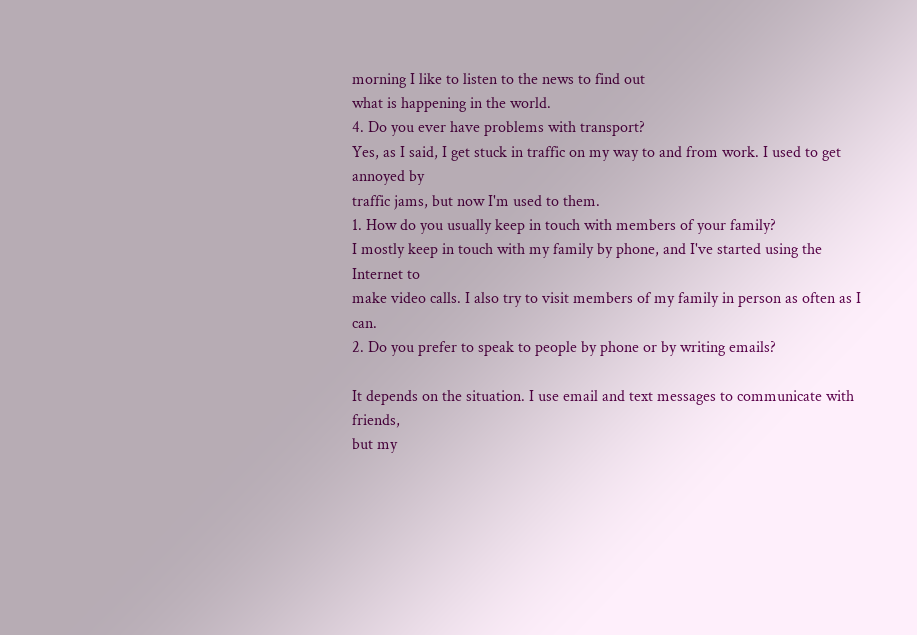morning I like to listen to the news to find out
what is happening in the world.
4. Do you ever have problems with transport?
Yes, as I said, I get stuck in traffic on my way to and from work. I used to get annoyed by
traffic jams, but now I'm used to them.
1. How do you usually keep in touch with members of your family?
I mostly keep in touch with my family by phone, and I've started using the Internet to
make video calls. I also try to visit members of my family in person as often as I can.
2. Do you prefer to speak to people by phone or by writing emails?

It depends on the situation. I use email and text messages to communicate with friends,
but my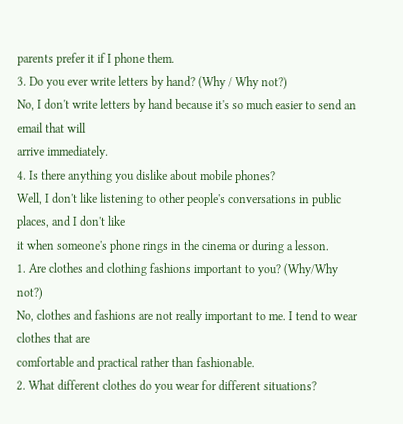parents prefer it if I phone them.
3. Do you ever write letters by hand? (Why / Why not?)
No, I don't write letters by hand because it's so much easier to send an email that will
arrive immediately.
4. Is there anything you dislike about mobile phones?
Well, I don't like listening to other people's conversations in public places, and I don't like
it when someone's phone rings in the cinema or during a lesson.
1. Are clothes and clothing fashions important to you? (Why/Why not?)
No, clothes and fashions are not really important to me. I tend to wear clothes that are
comfortable and practical rather than fashionable.
2. What different clothes do you wear for different situations?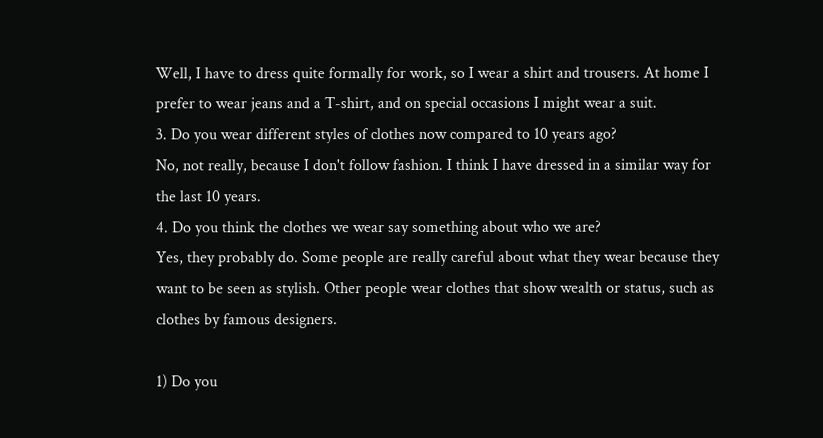Well, I have to dress quite formally for work, so I wear a shirt and trousers. At home I
prefer to wear jeans and a T-shirt, and on special occasions I might wear a suit.
3. Do you wear different styles of clothes now compared to 10 years ago?
No, not really, because I don't follow fashion. I think I have dressed in a similar way for
the last 10 years.
4. Do you think the clothes we wear say something about who we are?
Yes, they probably do. Some people are really careful about what they wear because they
want to be seen as stylish. Other people wear clothes that show wealth or status, such as
clothes by famous designers.

1) Do you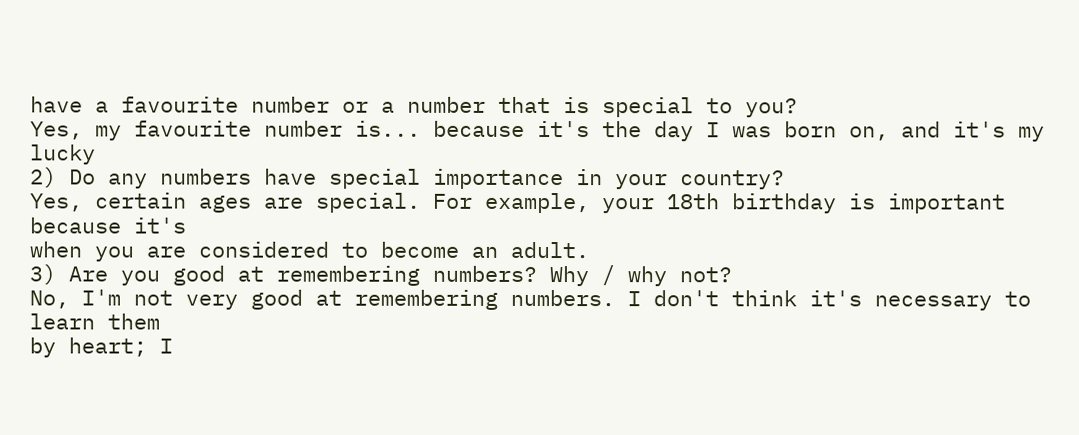have a favourite number or a number that is special to you?
Yes, my favourite number is... because it's the day I was born on, and it's my lucky
2) Do any numbers have special importance in your country?
Yes, certain ages are special. For example, your 18th birthday is important because it's
when you are considered to become an adult.
3) Are you good at remembering numbers? Why / why not?
No, I'm not very good at remembering numbers. I don't think it's necessary to learn them
by heart; I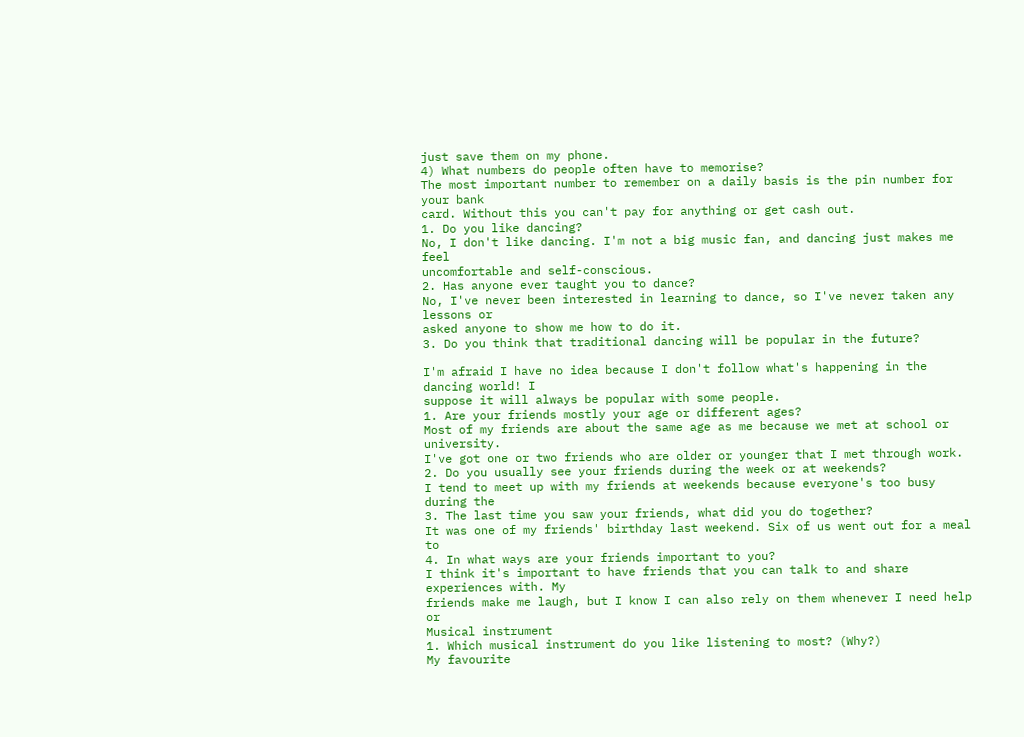just save them on my phone.
4) What numbers do people often have to memorise?
The most important number to remember on a daily basis is the pin number for your bank
card. Without this you can't pay for anything or get cash out.
1. Do you like dancing?
No, I don't like dancing. I'm not a big music fan, and dancing just makes me feel
uncomfortable and self-conscious.
2. Has anyone ever taught you to dance?
No, I've never been interested in learning to dance, so I've never taken any lessons or
asked anyone to show me how to do it.
3. Do you think that traditional dancing will be popular in the future?

I'm afraid I have no idea because I don't follow what's happening in the dancing world! I
suppose it will always be popular with some people.
1. Are your friends mostly your age or different ages?
Most of my friends are about the same age as me because we met at school or university.
I've got one or two friends who are older or younger that I met through work.
2. Do you usually see your friends during the week or at weekends?
I tend to meet up with my friends at weekends because everyone's too busy during the
3. The last time you saw your friends, what did you do together?
It was one of my friends' birthday last weekend. Six of us went out for a meal to
4. In what ways are your friends important to you?
I think it's important to have friends that you can talk to and share experiences with. My
friends make me laugh, but I know I can also rely on them whenever I need help or
Musical instrument
1. Which musical instrument do you like listening to most? (Why?)
My favourite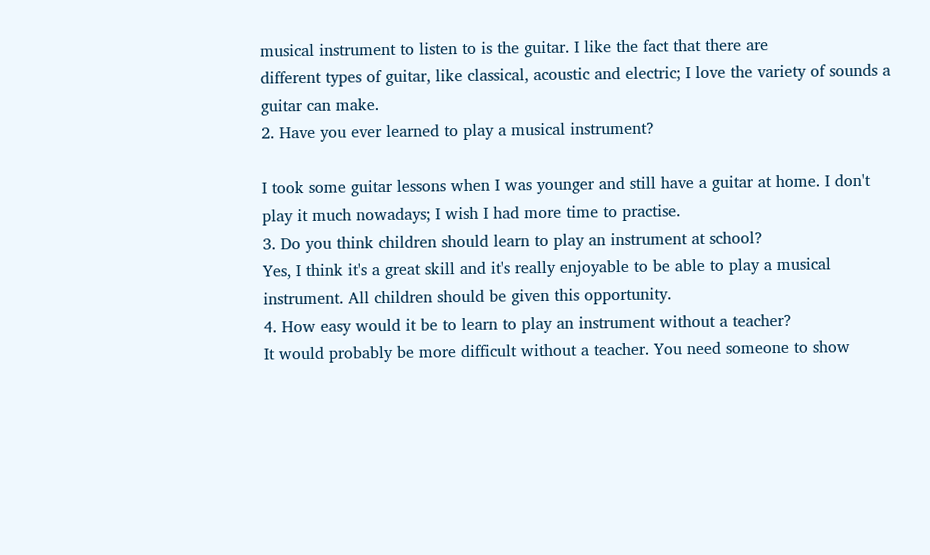musical instrument to listen to is the guitar. I like the fact that there are
different types of guitar, like classical, acoustic and electric; I love the variety of sounds a
guitar can make.
2. Have you ever learned to play a musical instrument?

I took some guitar lessons when I was younger and still have a guitar at home. I don't
play it much nowadays; I wish I had more time to practise.
3. Do you think children should learn to play an instrument at school?
Yes, I think it's a great skill and it's really enjoyable to be able to play a musical
instrument. All children should be given this opportunity.
4. How easy would it be to learn to play an instrument without a teacher?
It would probably be more difficult without a teacher. You need someone to show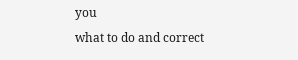you
what to do and correct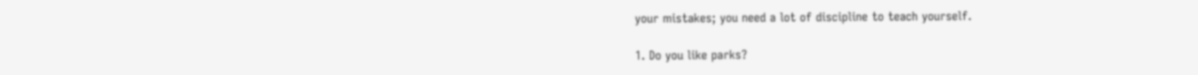your mistakes; you need a lot of discipline to teach yourself.

1. Do you like parks?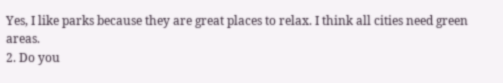Yes, I like parks because they are great places to relax. I think all cities need green areas.
2. Do you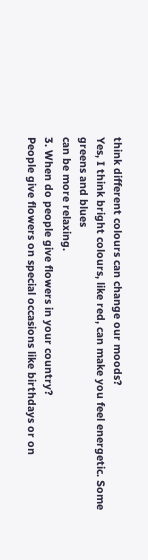think different colours can change our moods?
Yes, I think bright colours, like red, can make you feel energetic. Some greens and blues
can be more relaxing.
3. When do people give flowers in your country?
People give flowers on special occasions like birthdays or on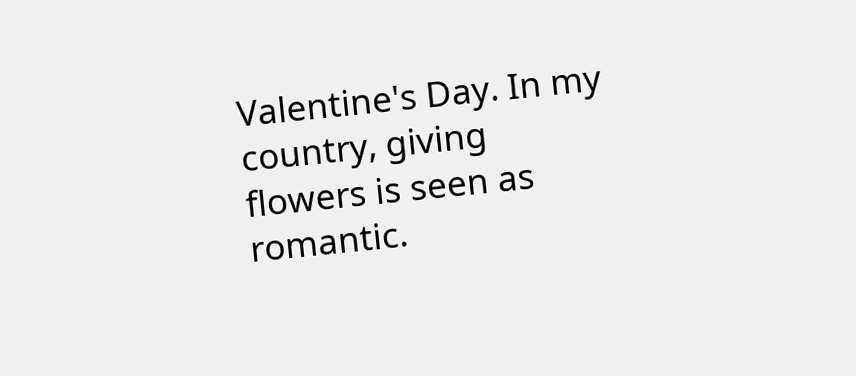Valentine's Day. In my
country, giving flowers is seen as romantic.